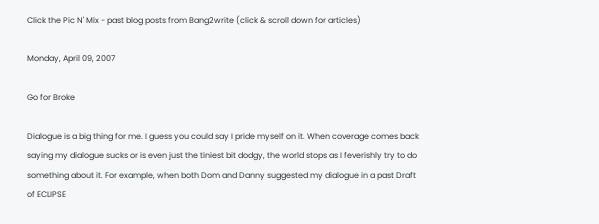Click the Pic N' Mix - past blog posts from Bang2write (click & scroll down for articles)

Monday, April 09, 2007

Go for Broke

Dialogue is a big thing for me. I guess you could say I pride myself on it. When coverage comes back saying my dialogue sucks or is even just the tiniest bit dodgy, the world stops as I feverishly try to do something about it. For example, when both Dom and Danny suggested my dialogue in a past Draft of ECLIPSE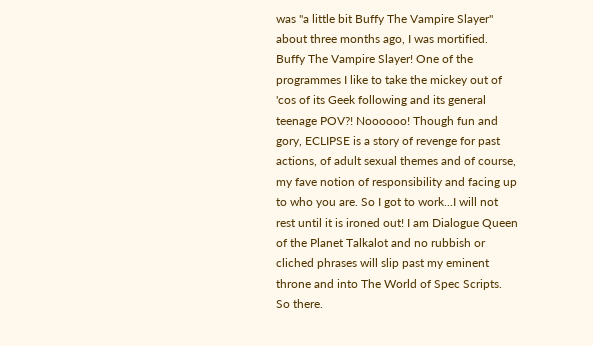was "a little bit Buffy The Vampire Slayer" about three months ago, I was mortified. Buffy The Vampire Slayer! One of the programmes I like to take the mickey out of 'cos of its Geek following and its general teenage POV?! Noooooo! Though fun and gory, ECLIPSE is a story of revenge for past actions, of adult sexual themes and of course, my fave notion of responsibility and facing up to who you are. So I got to work...I will not rest until it is ironed out! I am Dialogue Queen of the Planet Talkalot and no rubbish or cliched phrases will slip past my eminent throne and into The World of Spec Scripts. So there.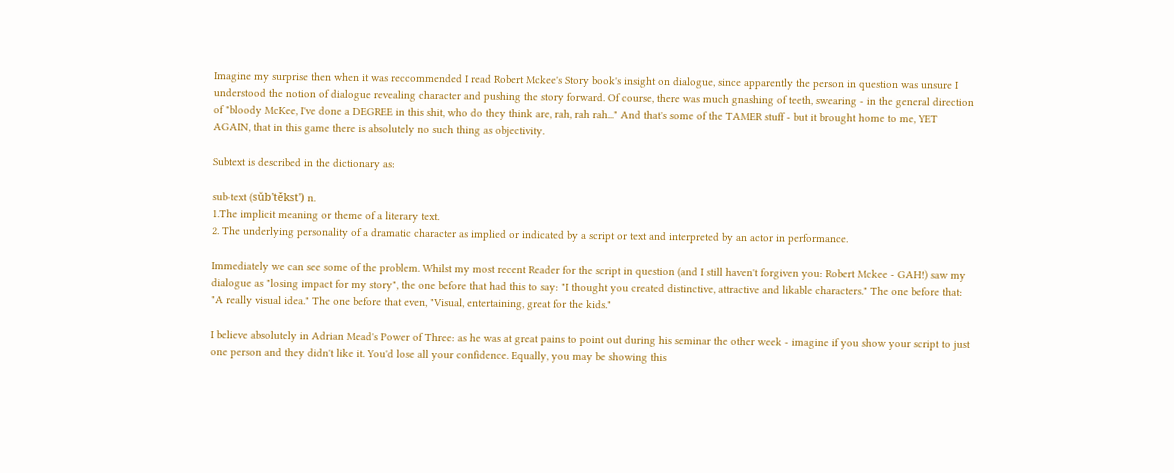Imagine my surprise then when it was reccommended I read Robert Mckee's Story book's insight on dialogue, since apparently the person in question was unsure I understood the notion of dialogue revealing character and pushing the story forward. Of course, there was much gnashing of teeth, swearing - in the general direction of "bloody McKee, I've done a DEGREE in this shit, who do they think are, rah, rah rah..." And that's some of the TAMER stuff - but it brought home to me, YET AGAIN, that in this game there is absolutely no such thing as objectivity.

Subtext is described in the dictionary as:

sub·text (sŭb'těkst') n.
1.The implicit meaning or theme of a literary text.
2. The underlying personality of a dramatic character as implied or indicated by a script or text and interpreted by an actor in performance.

Immediately we can see some of the problem. Whilst my most recent Reader for the script in question (and I still haven't forgiven you: Robert Mckee - GAH!) saw my dialogue as "losing impact for my story", the one before that had this to say: "I thought you created distinctive, attractive and likable characters." The one before that: "A really visual idea." The one before that even, "Visual, entertaining, great for the kids."

I believe absolutely in Adrian Mead's Power of Three: as he was at great pains to point out during his seminar the other week - imagine if you show your script to just one person and they didn't like it. You'd lose all your confidence. Equally, you may be showing this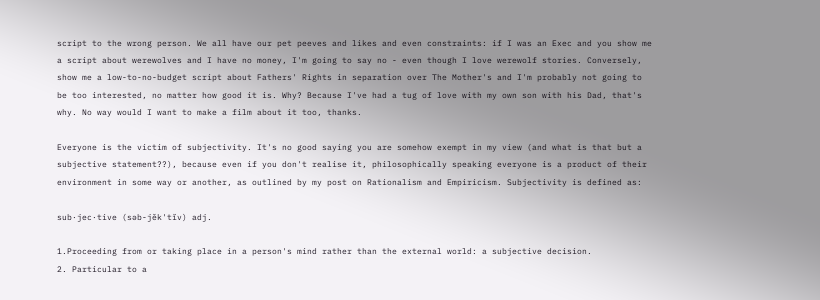script to the wrong person. We all have our pet peeves and likes and even constraints: if I was an Exec and you show me a script about werewolves and I have no money, I'm going to say no - even though I love werewolf stories. Conversely, show me a low-to-no-budget script about Fathers' Rights in separation over The Mother's and I'm probably not going to be too interested, no matter how good it is. Why? Because I've had a tug of love with my own son with his Dad, that's why. No way would I want to make a film about it too, thanks.

Everyone is the victim of subjectivity. It's no good saying you are somehow exempt in my view (and what is that but a subjective statement??), because even if you don't realise it, philosophically speaking everyone is a product of their environment in some way or another, as outlined by my post on Rationalism and Empiricism. Subjectivity is defined as:

sub·jec·tive (səb-jěk'tĭv) adj.

1.Proceeding from or taking place in a person's mind rather than the external world: a subjective decision.
2. Particular to a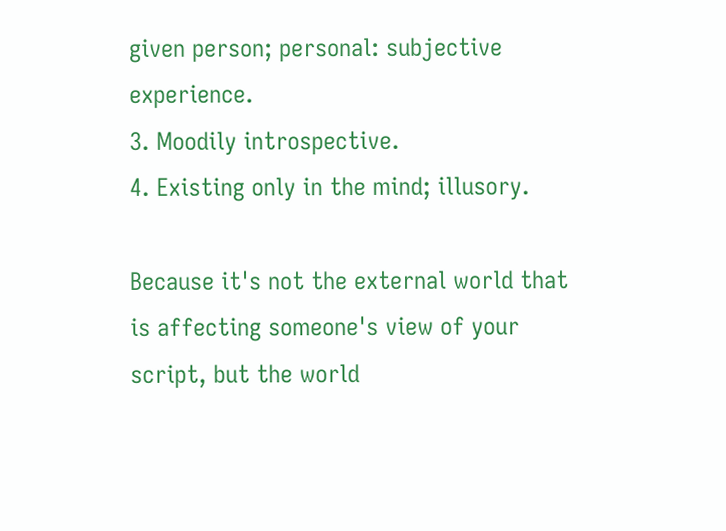given person; personal: subjective experience.
3. Moodily introspective.
4. Existing only in the mind; illusory.

Because it's not the external world that is affecting someone's view of your script, but the world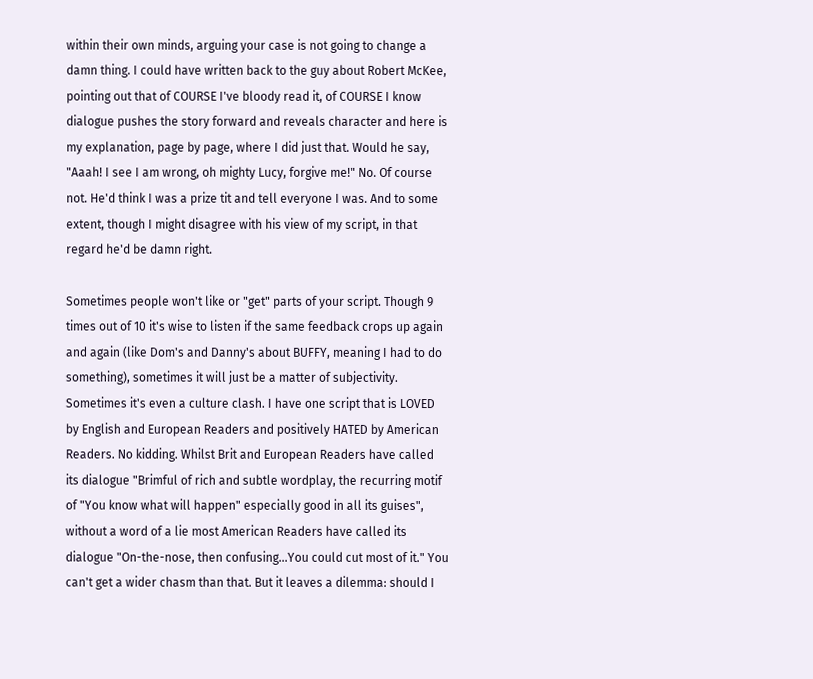within their own minds, arguing your case is not going to change a damn thing. I could have written back to the guy about Robert McKee, pointing out that of COURSE I've bloody read it, of COURSE I know dialogue pushes the story forward and reveals character and here is my explanation, page by page, where I did just that. Would he say, "Aaah! I see I am wrong, oh mighty Lucy, forgive me!" No. Of course not. He'd think I was a prize tit and tell everyone I was. And to some extent, though I might disagree with his view of my script, in that regard he'd be damn right.

Sometimes people won't like or "get" parts of your script. Though 9 times out of 10 it's wise to listen if the same feedback crops up again and again (like Dom's and Danny's about BUFFY, meaning I had to do something), sometimes it will just be a matter of subjectivity. Sometimes it's even a culture clash. I have one script that is LOVED by English and European Readers and positively HATED by American Readers. No kidding. Whilst Brit and European Readers have called its dialogue "Brimful of rich and subtle wordplay, the recurring motif of "You know what will happen" especially good in all its guises", without a word of a lie most American Readers have called its dialogue "On-the-nose, then confusing...You could cut most of it." You can't get a wider chasm than that. But it leaves a dilemma: should I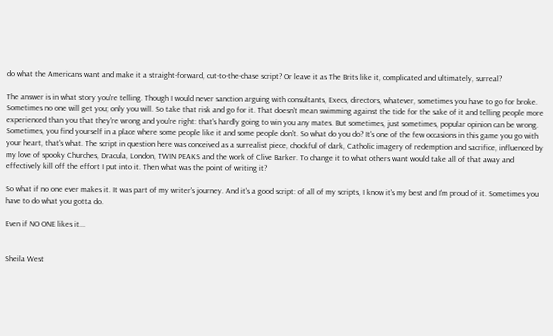do what the Americans want and make it a straight-forward, cut-to-the-chase script? Or leave it as The Brits like it, complicated and ultimately, surreal?

The answer is in what story you're telling. Though I would never sanction arguing with consultants, Execs, directors, whatever, sometimes you have to go for broke. Sometimes no one will get you; only you will. So take that risk and go for it. That doesn't mean swimming against the tide for the sake of it and telling people more experienced than you that they're wrong and you're right: that's hardly going to win you any mates. But sometimes, just sometimes, popular opinion can be wrong. Sometimes, you find yourself in a place where some people like it and some people don't. So what do you do? It's one of the few occasions in this game you go with your heart, that's what. The script in question here was conceived as a surrealist piece, chockful of dark, Catholic imagery of redemption and sacrifice, influenced by my love of spooky Churches, Dracula, London, TWIN PEAKS and the work of Clive Barker. To change it to what others want would take all of that away and effectively kill off the effort I put into it. Then what was the point of writing it?

So what if no one ever makes it. It was part of my writer's journey. And it's a good script: of all of my scripts, I know it's my best and I'm proud of it. Sometimes you have to do what you gotta do.

Even if NO ONE likes it...


Sheila West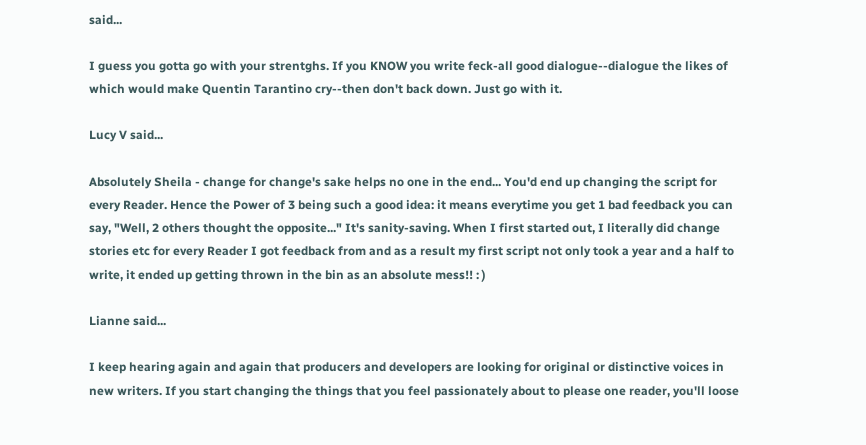said...

I guess you gotta go with your strentghs. If you KNOW you write feck-all good dialogue--dialogue the likes of which would make Quentin Tarantino cry--then don't back down. Just go with it.

Lucy V said...

Absolutely Sheila - change for change's sake helps no one in the end... You'd end up changing the script for every Reader. Hence the Power of 3 being such a good idea: it means everytime you get 1 bad feedback you can say, "Well, 2 others thought the opposite..." It's sanity-saving. When I first started out, I literally did change stories etc for every Reader I got feedback from and as a result my first script not only took a year and a half to write, it ended up getting thrown in the bin as an absolute mess!! : )

Lianne said...

I keep hearing again and again that producers and developers are looking for original or distinctive voices in new writers. If you start changing the things that you feel passionately about to please one reader, you'll loose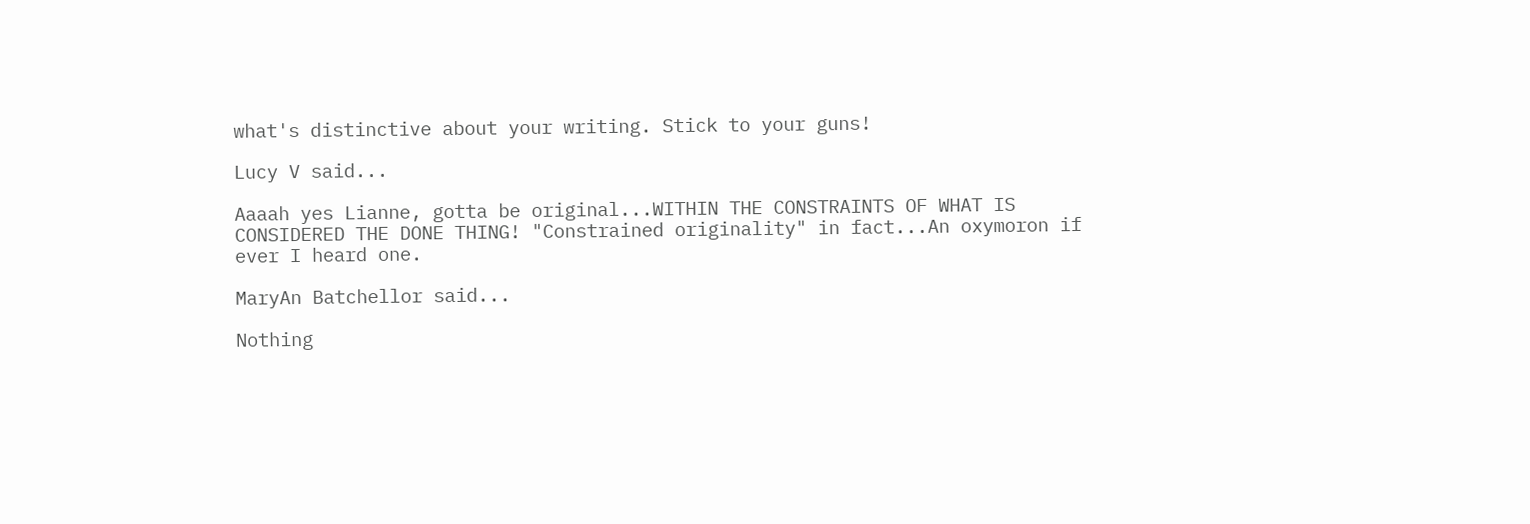what's distinctive about your writing. Stick to your guns!

Lucy V said...

Aaaah yes Lianne, gotta be original...WITHIN THE CONSTRAINTS OF WHAT IS CONSIDERED THE DONE THING! "Constrained originality" in fact...An oxymoron if ever I heard one.

MaryAn Batchellor said...

Nothing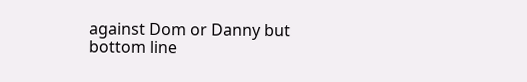against Dom or Danny but bottom line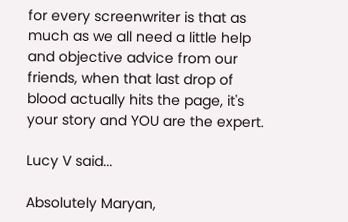for every screenwriter is that as much as we all need a little help and objective advice from our friends, when that last drop of blood actually hits the page, it's your story and YOU are the expert.

Lucy V said...

Absolutely Maryan,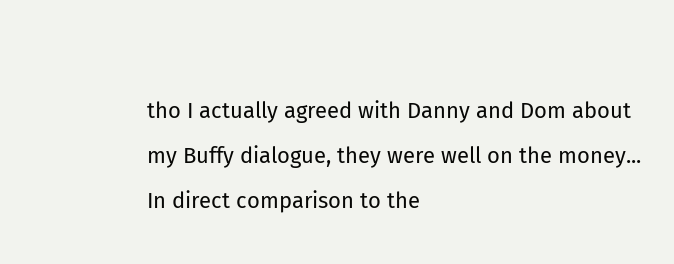tho I actually agreed with Danny and Dom about my Buffy dialogue, they were well on the money... In direct comparison to the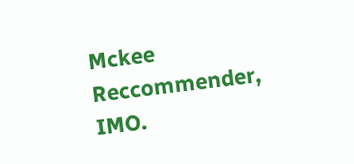Mckee Reccommender, IMO.